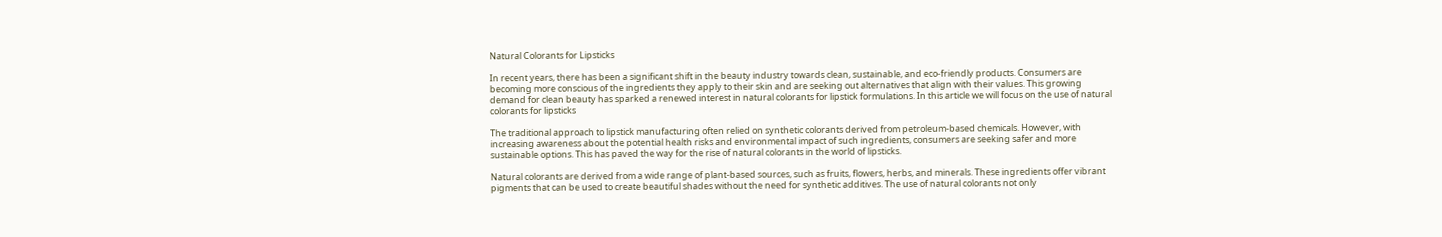Natural Colorants for Lipsticks

In recent years, there has been a significant shift in the beauty industry towards clean, sustainable, and eco-friendly products. Consumers are becoming more conscious of the ingredients they apply to their skin and are seeking out alternatives that align with their values. This growing demand for clean beauty has sparked a renewed interest in natural colorants for lipstick formulations. In this article we will focus on the use of natural colorants for lipsticks

The traditional approach to lipstick manufacturing often relied on synthetic colorants derived from petroleum-based chemicals. However, with increasing awareness about the potential health risks and environmental impact of such ingredients, consumers are seeking safer and more sustainable options. This has paved the way for the rise of natural colorants in the world of lipsticks.

Natural colorants are derived from a wide range of plant-based sources, such as fruits, flowers, herbs, and minerals. These ingredients offer vibrant pigments that can be used to create beautiful shades without the need for synthetic additives. The use of natural colorants not only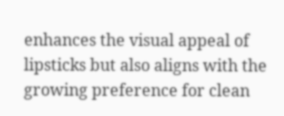enhances the visual appeal of lipsticks but also aligns with the growing preference for clean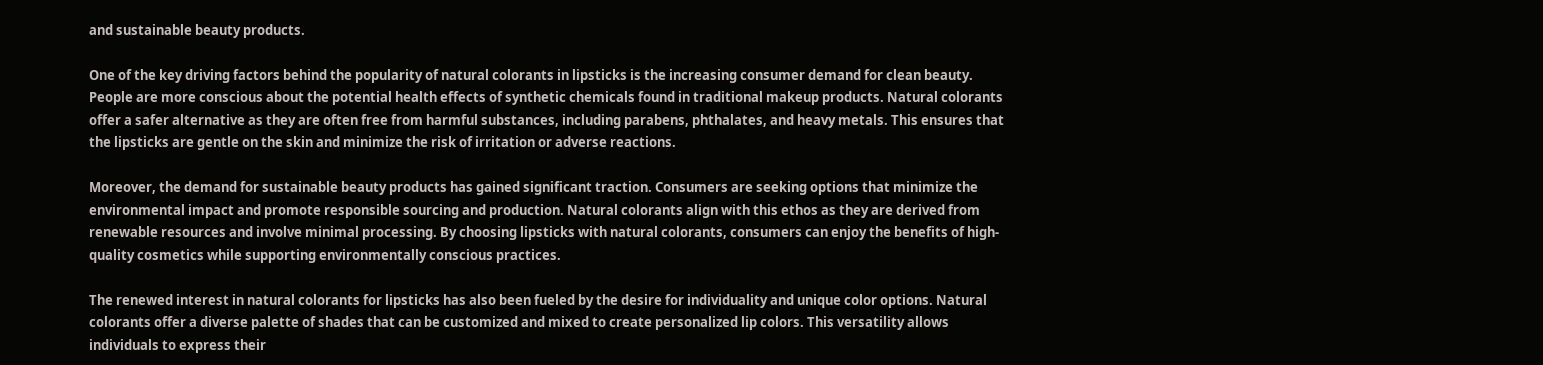and sustainable beauty products.

One of the key driving factors behind the popularity of natural colorants in lipsticks is the increasing consumer demand for clean beauty. People are more conscious about the potential health effects of synthetic chemicals found in traditional makeup products. Natural colorants offer a safer alternative as they are often free from harmful substances, including parabens, phthalates, and heavy metals. This ensures that the lipsticks are gentle on the skin and minimize the risk of irritation or adverse reactions.

Moreover, the demand for sustainable beauty products has gained significant traction. Consumers are seeking options that minimize the environmental impact and promote responsible sourcing and production. Natural colorants align with this ethos as they are derived from renewable resources and involve minimal processing. By choosing lipsticks with natural colorants, consumers can enjoy the benefits of high-quality cosmetics while supporting environmentally conscious practices.

The renewed interest in natural colorants for lipsticks has also been fueled by the desire for individuality and unique color options. Natural colorants offer a diverse palette of shades that can be customized and mixed to create personalized lip colors. This versatility allows individuals to express their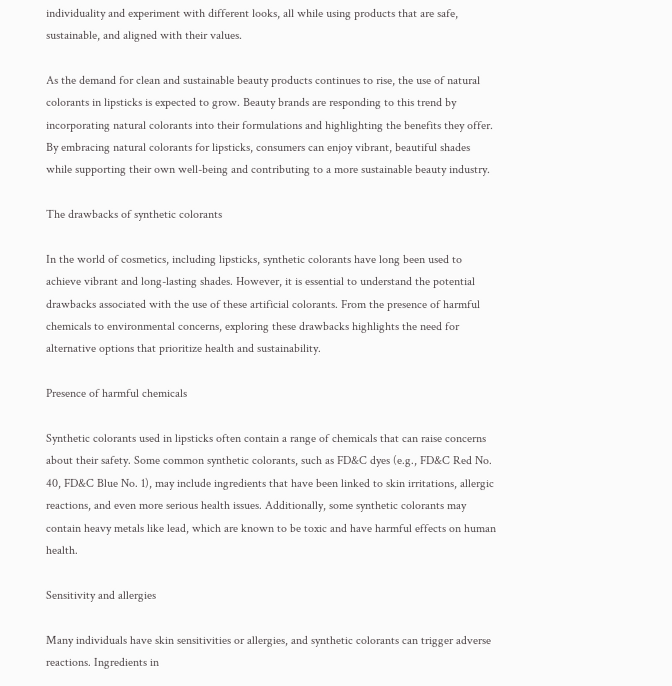individuality and experiment with different looks, all while using products that are safe, sustainable, and aligned with their values.

As the demand for clean and sustainable beauty products continues to rise, the use of natural colorants in lipsticks is expected to grow. Beauty brands are responding to this trend by incorporating natural colorants into their formulations and highlighting the benefits they offer. By embracing natural colorants for lipsticks, consumers can enjoy vibrant, beautiful shades while supporting their own well-being and contributing to a more sustainable beauty industry.

The drawbacks of synthetic colorants

In the world of cosmetics, including lipsticks, synthetic colorants have long been used to achieve vibrant and long-lasting shades. However, it is essential to understand the potential drawbacks associated with the use of these artificial colorants. From the presence of harmful chemicals to environmental concerns, exploring these drawbacks highlights the need for alternative options that prioritize health and sustainability.

Presence of harmful chemicals

Synthetic colorants used in lipsticks often contain a range of chemicals that can raise concerns about their safety. Some common synthetic colorants, such as FD&C dyes (e.g., FD&C Red No. 40, FD&C Blue No. 1), may include ingredients that have been linked to skin irritations, allergic reactions, and even more serious health issues. Additionally, some synthetic colorants may contain heavy metals like lead, which are known to be toxic and have harmful effects on human health.

Sensitivity and allergies

Many individuals have skin sensitivities or allergies, and synthetic colorants can trigger adverse reactions. Ingredients in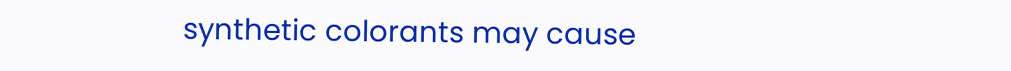synthetic colorants may cause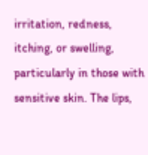irritation, redness, itching, or swelling, particularly in those with sensitive skin. The lips,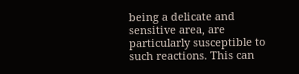being a delicate and sensitive area, are particularly susceptible to such reactions. This can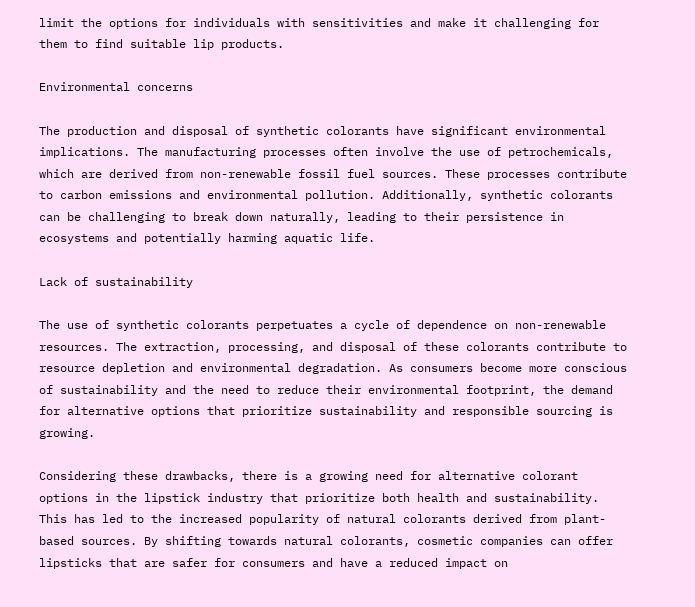limit the options for individuals with sensitivities and make it challenging for them to find suitable lip products.

Environmental concerns

The production and disposal of synthetic colorants have significant environmental implications. The manufacturing processes often involve the use of petrochemicals, which are derived from non-renewable fossil fuel sources. These processes contribute to carbon emissions and environmental pollution. Additionally, synthetic colorants can be challenging to break down naturally, leading to their persistence in ecosystems and potentially harming aquatic life.

Lack of sustainability

The use of synthetic colorants perpetuates a cycle of dependence on non-renewable resources. The extraction, processing, and disposal of these colorants contribute to resource depletion and environmental degradation. As consumers become more conscious of sustainability and the need to reduce their environmental footprint, the demand for alternative options that prioritize sustainability and responsible sourcing is growing.

Considering these drawbacks, there is a growing need for alternative colorant options in the lipstick industry that prioritize both health and sustainability. This has led to the increased popularity of natural colorants derived from plant-based sources. By shifting towards natural colorants, cosmetic companies can offer lipsticks that are safer for consumers and have a reduced impact on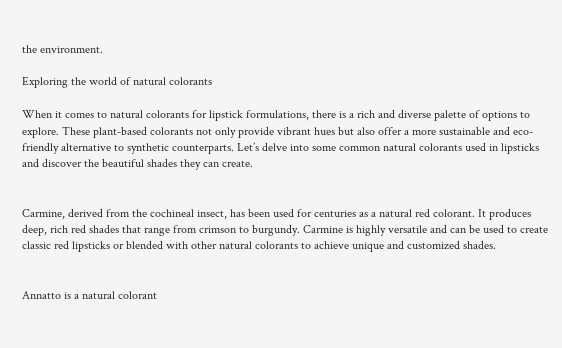the environment.

Exploring the world of natural colorants

When it comes to natural colorants for lipstick formulations, there is a rich and diverse palette of options to explore. These plant-based colorants not only provide vibrant hues but also offer a more sustainable and eco-friendly alternative to synthetic counterparts. Let’s delve into some common natural colorants used in lipsticks and discover the beautiful shades they can create.


Carmine, derived from the cochineal insect, has been used for centuries as a natural red colorant. It produces deep, rich red shades that range from crimson to burgundy. Carmine is highly versatile and can be used to create classic red lipsticks or blended with other natural colorants to achieve unique and customized shades.


Annatto is a natural colorant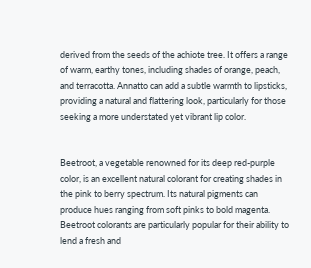derived from the seeds of the achiote tree. It offers a range of warm, earthy tones, including shades of orange, peach, and terracotta. Annatto can add a subtle warmth to lipsticks, providing a natural and flattering look, particularly for those seeking a more understated yet vibrant lip color.


Beetroot, a vegetable renowned for its deep red-purple color, is an excellent natural colorant for creating shades in the pink to berry spectrum. Its natural pigments can produce hues ranging from soft pinks to bold magenta. Beetroot colorants are particularly popular for their ability to lend a fresh and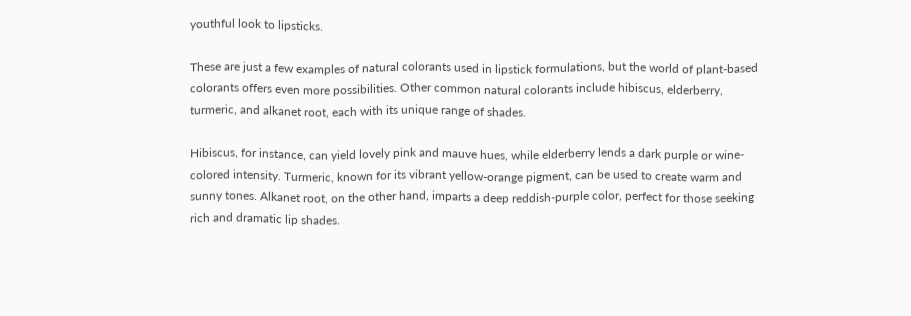youthful look to lipsticks.

These are just a few examples of natural colorants used in lipstick formulations, but the world of plant-based colorants offers even more possibilities. Other common natural colorants include hibiscus, elderberry, turmeric, and alkanet root, each with its unique range of shades.

Hibiscus, for instance, can yield lovely pink and mauve hues, while elderberry lends a dark purple or wine-colored intensity. Turmeric, known for its vibrant yellow-orange pigment, can be used to create warm and sunny tones. Alkanet root, on the other hand, imparts a deep reddish-purple color, perfect for those seeking rich and dramatic lip shades.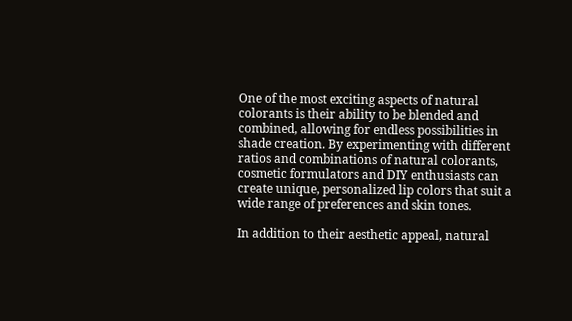One of the most exciting aspects of natural colorants is their ability to be blended and combined, allowing for endless possibilities in shade creation. By experimenting with different ratios and combinations of natural colorants, cosmetic formulators and DIY enthusiasts can create unique, personalized lip colors that suit a wide range of preferences and skin tones.

In addition to their aesthetic appeal, natural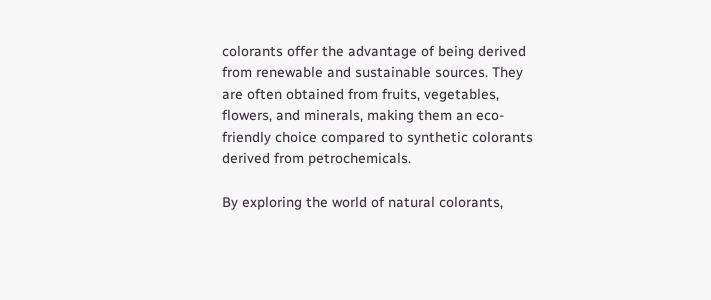colorants offer the advantage of being derived from renewable and sustainable sources. They are often obtained from fruits, vegetables, flowers, and minerals, making them an eco-friendly choice compared to synthetic colorants derived from petrochemicals.

By exploring the world of natural colorants,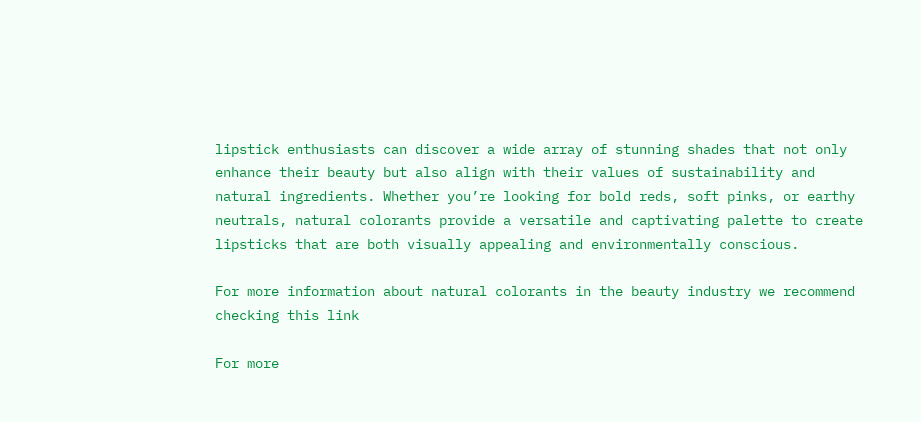lipstick enthusiasts can discover a wide array of stunning shades that not only enhance their beauty but also align with their values of sustainability and natural ingredients. Whether you’re looking for bold reds, soft pinks, or earthy neutrals, natural colorants provide a versatile and captivating palette to create lipsticks that are both visually appealing and environmentally conscious.

For more information about natural colorants in the beauty industry we recommend checking this link

For more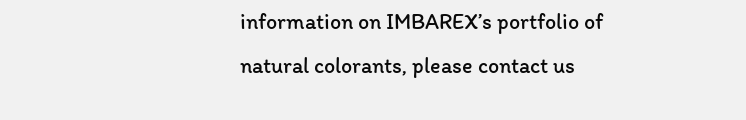information on IMBAREX’s portfolio of natural colorants, please contact us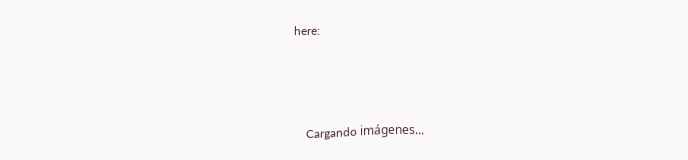here:



    Cargando imágenes...